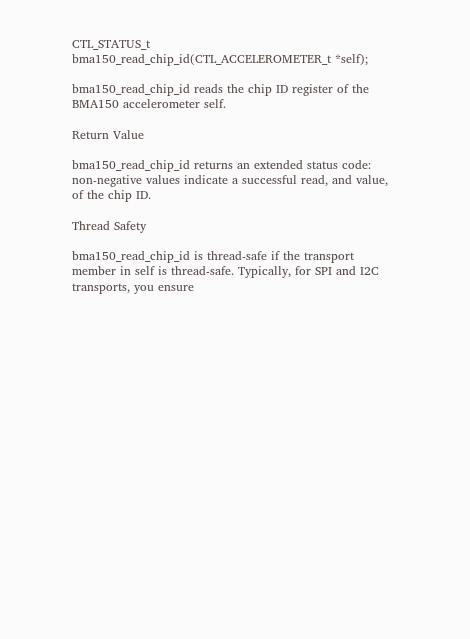CTL_STATUS_t bma150_read_chip_id(CTL_ACCELEROMETER_t *self);

bma150_read_chip_id reads the chip ID register of the BMA150 accelerometer self.

Return Value

bma150_read_chip_id returns an extended status code: non-negative values indicate a successful read, and value, of the chip ID.

Thread Safety

bma150_read_chip_id is thread-safe if the transport member in self is thread-safe. Typically, for SPI and I2C transports, you ensure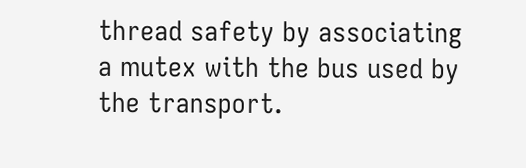thread safety by associating a mutex with the bus used by the transport.